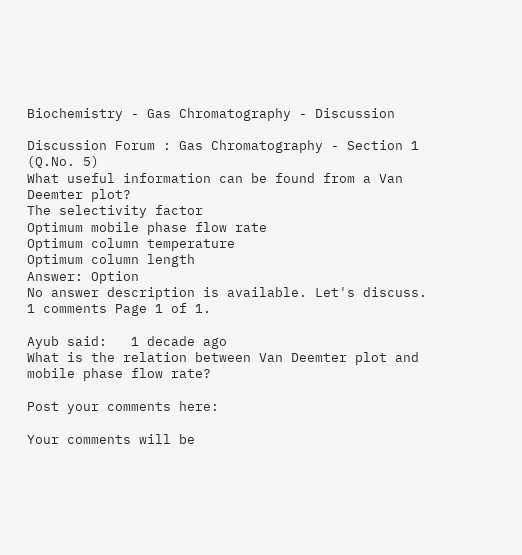Biochemistry - Gas Chromatography - Discussion

Discussion Forum : Gas Chromatography - Section 1 (Q.No. 5)
What useful information can be found from a Van Deemter plot?
The selectivity factor
Optimum mobile phase flow rate
Optimum column temperature
Optimum column length
Answer: Option
No answer description is available. Let's discuss.
1 comments Page 1 of 1.

Ayub said:   1 decade ago
What is the relation between Van Deemter plot and mobile phase flow rate?

Post your comments here:

Your comments will be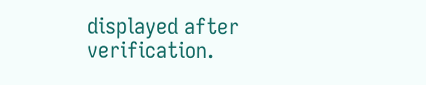displayed after verification.